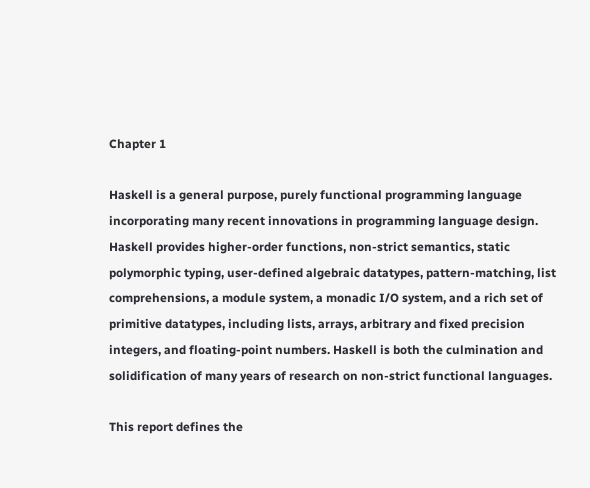Chapter 1

Haskell is a general purpose, purely functional programming language incorporating many recent innovations in programming language design. Haskell provides higher-order functions, non-strict semantics, static polymorphic typing, user-defined algebraic datatypes, pattern-matching, list comprehensions, a module system, a monadic I/O system, and a rich set of primitive datatypes, including lists, arrays, arbitrary and fixed precision integers, and floating-point numbers. Haskell is both the culmination and solidification of many years of research on non-strict functional languages.

This report defines the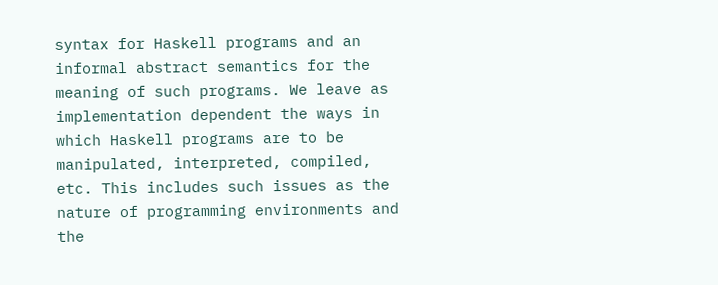syntax for Haskell programs and an informal abstract semantics for the meaning of such programs. We leave as implementation dependent the ways in which Haskell programs are to be manipulated, interpreted, compiled, etc. This includes such issues as the nature of programming environments and the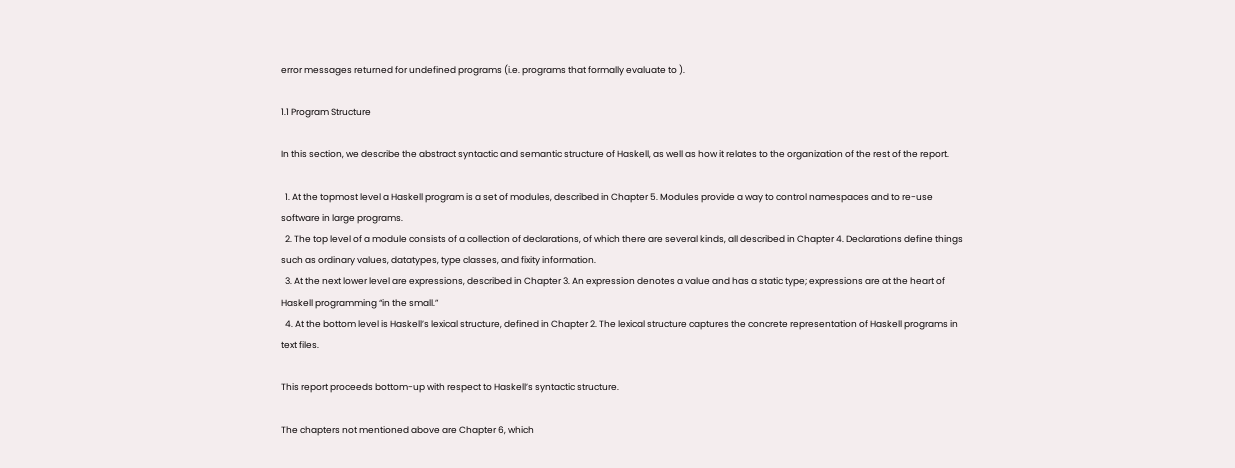error messages returned for undefined programs (i.e. programs that formally evaluate to ).

1.1 Program Structure

In this section, we describe the abstract syntactic and semantic structure of Haskell, as well as how it relates to the organization of the rest of the report.

  1. At the topmost level a Haskell program is a set of modules, described in Chapter 5. Modules provide a way to control namespaces and to re-use software in large programs.
  2. The top level of a module consists of a collection of declarations, of which there are several kinds, all described in Chapter 4. Declarations define things such as ordinary values, datatypes, type classes, and fixity information.
  3. At the next lower level are expressions, described in Chapter 3. An expression denotes a value and has a static type; expressions are at the heart of Haskell programming “in the small.”
  4. At the bottom level is Haskell’s lexical structure, defined in Chapter 2. The lexical structure captures the concrete representation of Haskell programs in text files.

This report proceeds bottom-up with respect to Haskell’s syntactic structure.

The chapters not mentioned above are Chapter 6, which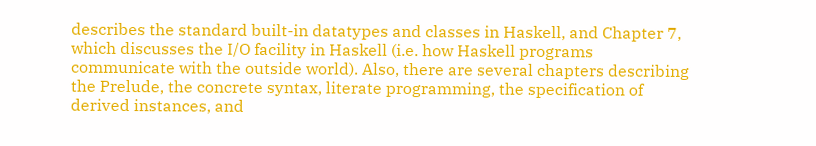describes the standard built-in datatypes and classes in Haskell, and Chapter 7, which discusses the I/O facility in Haskell (i.e. how Haskell programs communicate with the outside world). Also, there are several chapters describing the Prelude, the concrete syntax, literate programming, the specification of derived instances, and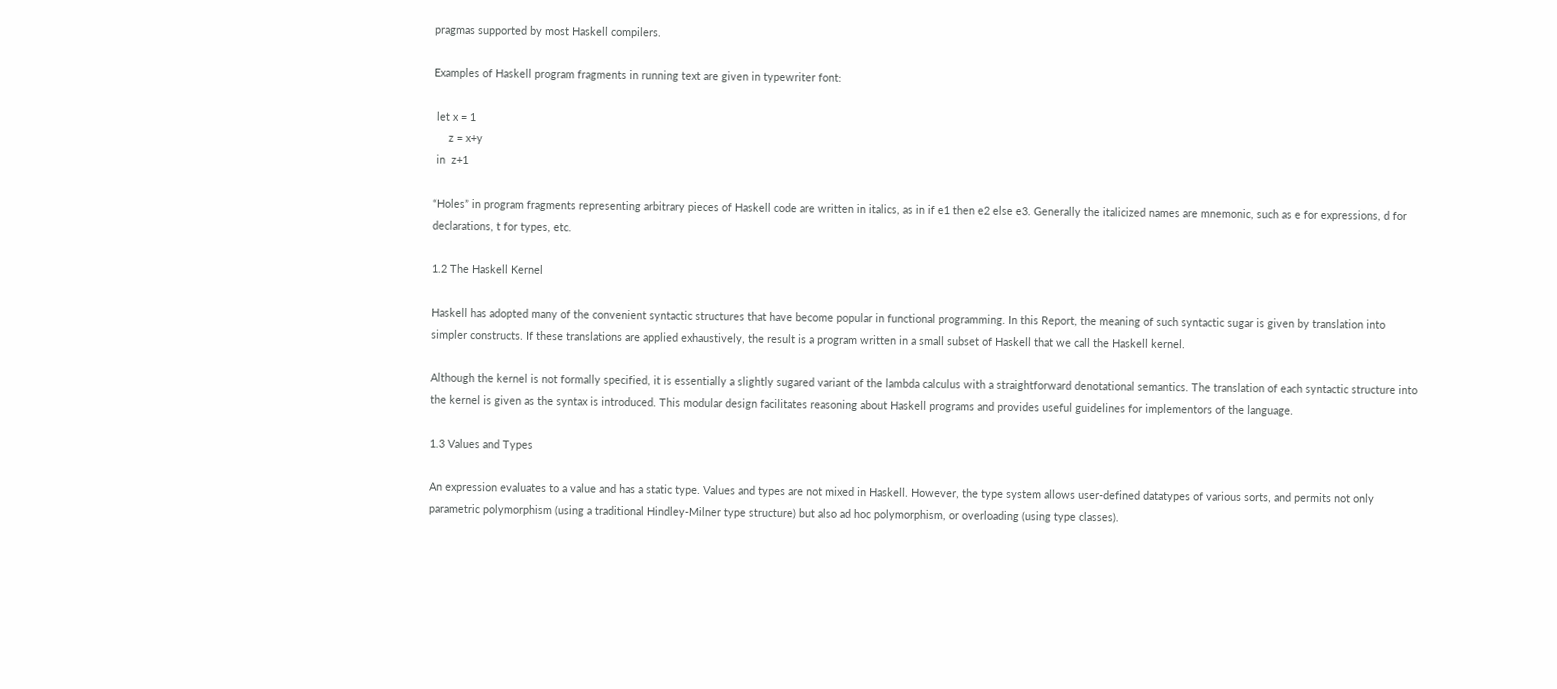pragmas supported by most Haskell compilers.

Examples of Haskell program fragments in running text are given in typewriter font:

 let x = 1
     z = x+y
 in  z+1

“Holes” in program fragments representing arbitrary pieces of Haskell code are written in italics, as in if e1 then e2 else e3. Generally the italicized names are mnemonic, such as e for expressions, d for declarations, t for types, etc.

1.2 The Haskell Kernel

Haskell has adopted many of the convenient syntactic structures that have become popular in functional programming. In this Report, the meaning of such syntactic sugar is given by translation into simpler constructs. If these translations are applied exhaustively, the result is a program written in a small subset of Haskell that we call the Haskell kernel.

Although the kernel is not formally specified, it is essentially a slightly sugared variant of the lambda calculus with a straightforward denotational semantics. The translation of each syntactic structure into the kernel is given as the syntax is introduced. This modular design facilitates reasoning about Haskell programs and provides useful guidelines for implementors of the language.

1.3 Values and Types

An expression evaluates to a value and has a static type. Values and types are not mixed in Haskell. However, the type system allows user-defined datatypes of various sorts, and permits not only parametric polymorphism (using a traditional Hindley-Milner type structure) but also ad hoc polymorphism, or overloading (using type classes).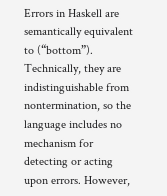Errors in Haskell are semantically equivalent to (“bottom”). Technically, they are indistinguishable from nontermination, so the language includes no mechanism for detecting or acting upon errors. However,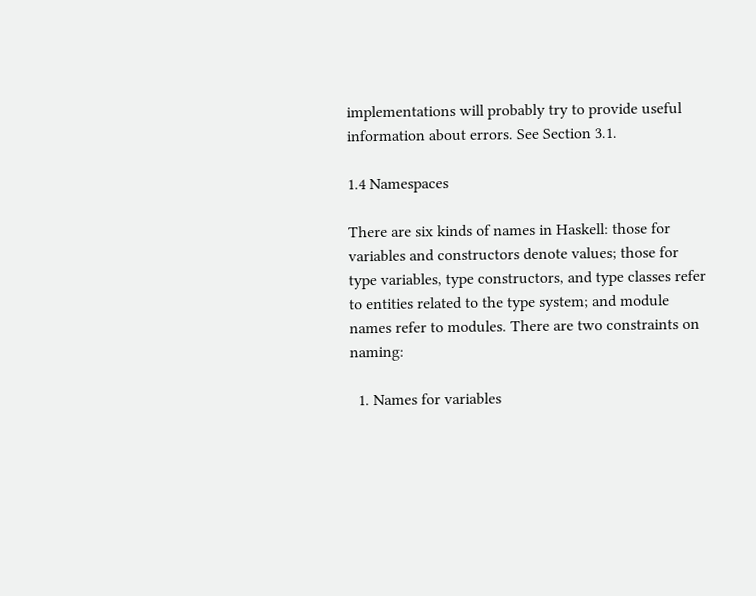implementations will probably try to provide useful information about errors. See Section 3.1.

1.4 Namespaces

There are six kinds of names in Haskell: those for variables and constructors denote values; those for type variables, type constructors, and type classes refer to entities related to the type system; and module names refer to modules. There are two constraints on naming:

  1. Names for variables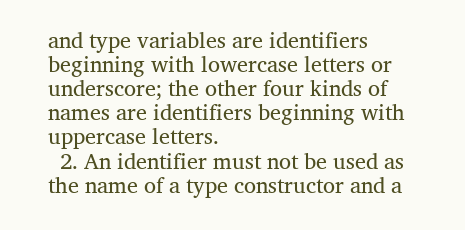and type variables are identifiers beginning with lowercase letters or underscore; the other four kinds of names are identifiers beginning with uppercase letters.
  2. An identifier must not be used as the name of a type constructor and a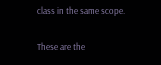class in the same scope.

These are the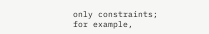only constraints; for example,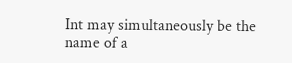Int may simultaneously be the name of a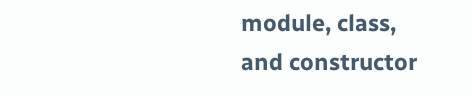module, class, and constructor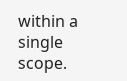within a single scope.